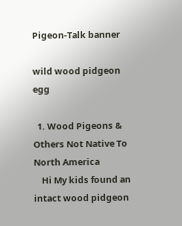Pigeon-Talk banner

wild wood pidgeon egg

  1. Wood Pigeons & Others Not Native To North America
    Hi My kids found an intact wood pidgeon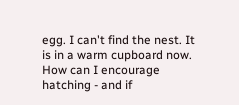egg. I can't find the nest. It is in a warm cupboard now. How can I encourage hatching - and if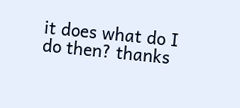it does what do I do then? thanks